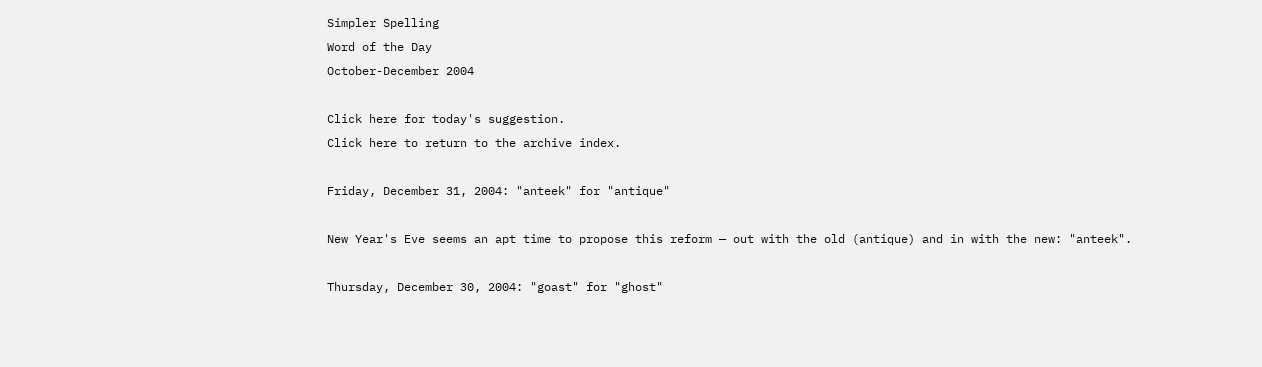Simpler Spelling
Word of the Day
October-December 2004

Click here for today's suggestion.
Click here to return to the archive index.

Friday, December 31, 2004: "anteek" for "antique"

New Year's Eve seems an apt time to propose this reform — out with the old (antique) and in with the new: "anteek".

Thursday, December 30, 2004: "goast" for "ghost"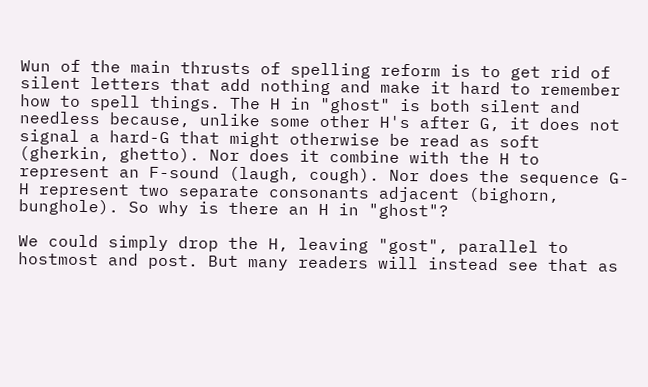Wun of the main thrusts of spelling reform is to get rid of silent letters that add nothing and make it hard to remember how to spell things. The H in "ghost" is both silent and needless because, unlike some other H's after G, it does not signal a hard-G that might otherwise be read as soft (gherkin, ghetto). Nor does it combine with the H to represent an F-sound (laugh, cough). Nor does the sequence G-H represent two separate consonants adjacent (bighorn, bunghole). So why is there an H in "ghost"?

We could simply drop the H, leaving "gost", parallel to hostmost and post. But many readers will instead see that as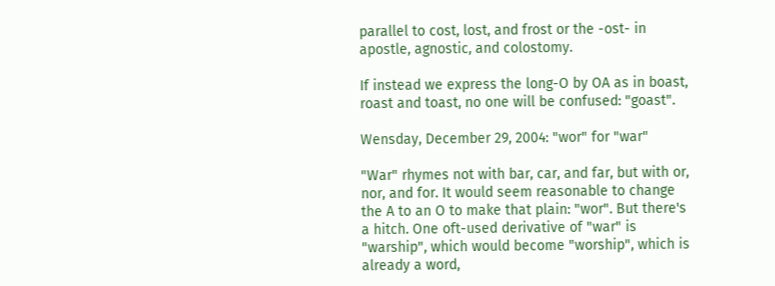parallel to cost, lost, and frost or the -ost- in apostle, agnostic, and colostomy.

If instead we express the long-O by OA as in boast, roast and toast, no one will be confused: "goast".

Wensday, December 29, 2004: "wor" for "war"

"War" rhymes not with bar, car, and far, but with or, nor, and for. It would seem reasonable to change the A to an O to make that plain: "wor". But there's a hitch. One oft-used derivative of "war" is "warship", which would become "worship", which is already a word,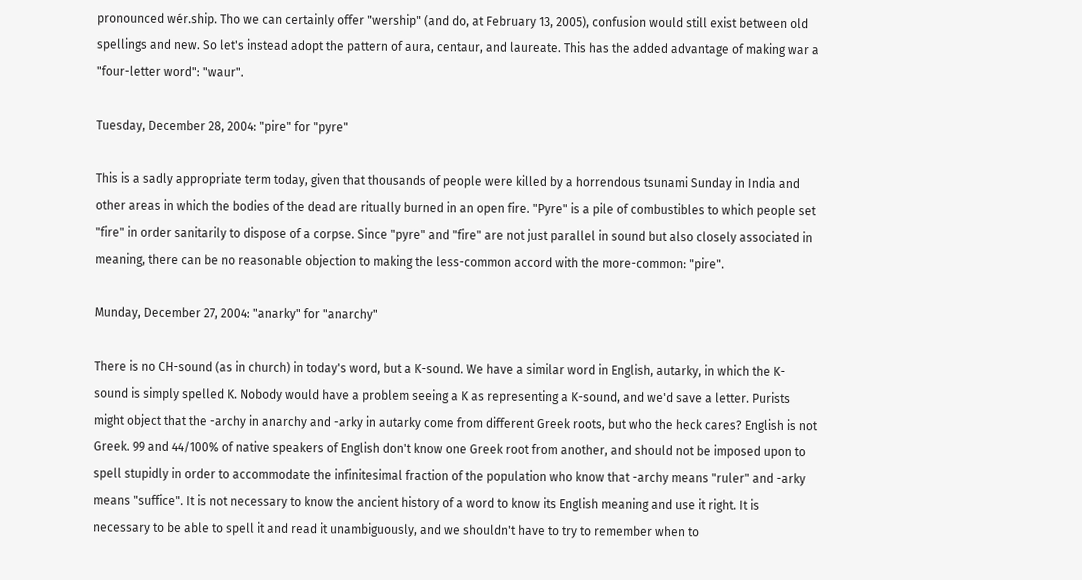pronounced wér.ship. Tho we can certainly offer "wership" (and do, at February 13, 2005), confusion would still exist between old spellings and new. So let's instead adopt the pattern of aura, centaur, and laureate. This has the added advantage of making war a "four-letter word": "waur".

Tuesday, December 28, 2004: "pire" for "pyre"

This is a sadly appropriate term today, given that thousands of people were killed by a horrendous tsunami Sunday in India and other areas in which the bodies of the dead are ritually burned in an open fire. "Pyre" is a pile of combustibles to which people set "fire" in order sanitarily to dispose of a corpse. Since "pyre" and "fire" are not just parallel in sound but also closely associated in meaning, there can be no reasonable objection to making the less-common accord with the more-common: "pire".

Munday, December 27, 2004: "anarky" for "anarchy"

There is no CH-sound (as in church) in today's word, but a K-sound. We have a similar word in English, autarky, in which the K-sound is simply spelled K. Nobody would have a problem seeing a K as representing a K-sound, and we'd save a letter. Purists might object that the -archy in anarchy and -arky in autarky come from different Greek roots, but who the heck cares? English is not Greek. 99 and 44/100% of native speakers of English don't know one Greek root from another, and should not be imposed upon to spell stupidly in order to accommodate the infinitesimal fraction of the population who know that -archy means "ruler" and -arky means "suffice". It is not necessary to know the ancient history of a word to know its English meaning and use it right. It is necessary to be able to spell it and read it unambiguously, and we shouldn't have to try to remember when to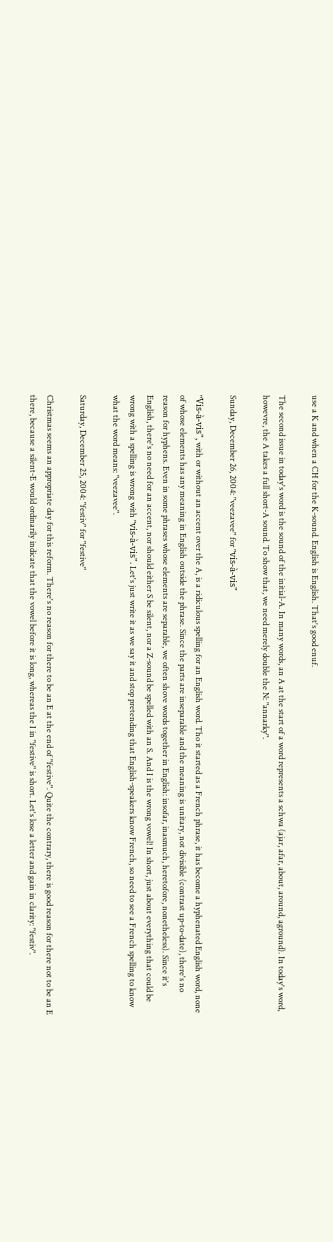use a K and when a CH for the K-sound. English is English. That's good enuf.

The second issue in today's word is the sound of the initial-A. In many words, an A at the start of a word represents a schwa (ajar, afar, about, around, aground). In today's word, howevre, the A takes a full short-A sound. To show that, we need merely double the N: "annarky".

Sunday, December 26, 2004: "veezavee" for "vis-à-vis"

"Vis-à-vis", with or without an accent over the A, is a ridiculous spelling for an English word. Tho it started as a French phrase, it has become a hyphenated English word, none of whose elements has any meaning in English outside the phrase. Since the parts are inseparable and the meaning is unitary, not divisible (contrast up-to-date), there's no reason for hyphens. Even in some phrases whose elements are separable, we often shove words together in English: insofar, inasmuch, heretofore, nonetheless). Since it's English, there's no need for an accent, nor should either S be silent, nor a Z-sound be spelled with an S. And I is the wrong vowel! In short, just about everything that could be wrong with a spelling is wrong with "vis-à-vis". Let's just write it as we say it and stop pretending that English-speakers know French, so need to see a French spelling to know what the word means: "veezavee".

Saturday, December 25, 2004: "festiv" for "festive"

Christmas seems an appropriate day for this reform. There's no reason for there to be an E at the end of "festive". Quite the contrary, there is good reason for there not to be an E there, because a silent-E would ordinarily indicate that the vowel before it is long, whereas the I in "festive" is short. Let's lose a letter and gain in clarity: "festiv".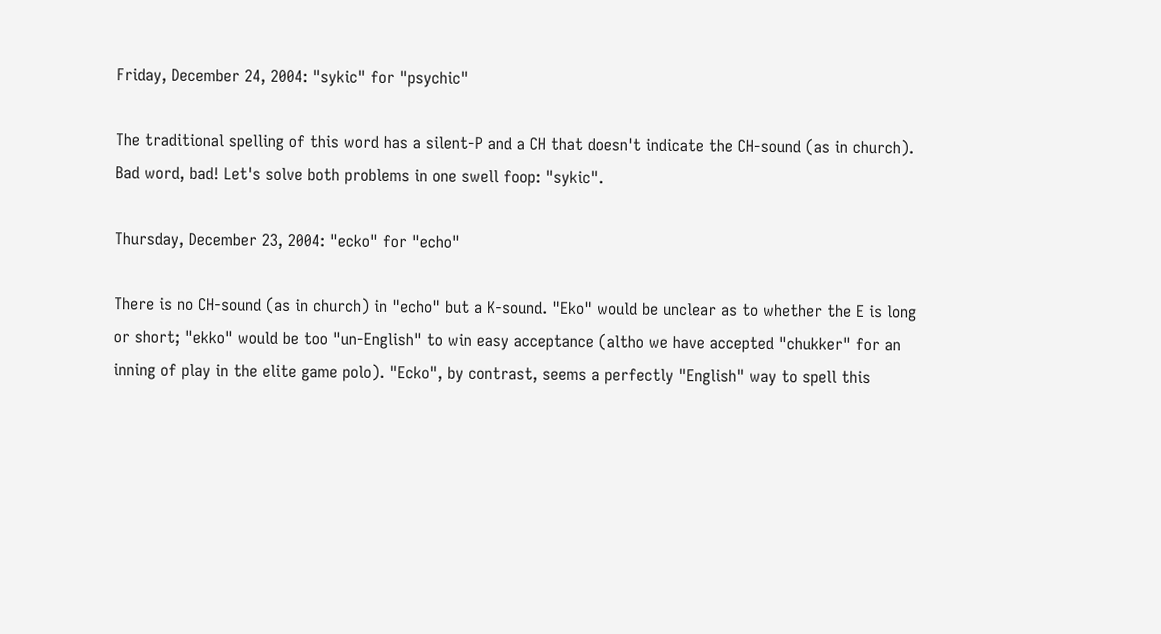Friday, December 24, 2004: "sykic" for "psychic"

The traditional spelling of this word has a silent-P and a CH that doesn't indicate the CH-sound (as in church). Bad word, bad! Let's solve both problems in one swell foop: "sykic".

Thursday, December 23, 2004: "ecko" for "echo"

There is no CH-sound (as in church) in "echo" but a K-sound. "Eko" would be unclear as to whether the E is long or short; "ekko" would be too "un-English" to win easy acceptance (altho we have accepted "chukker" for an inning of play in the elite game polo). "Ecko", by contrast, seems a perfectly "English" way to spell this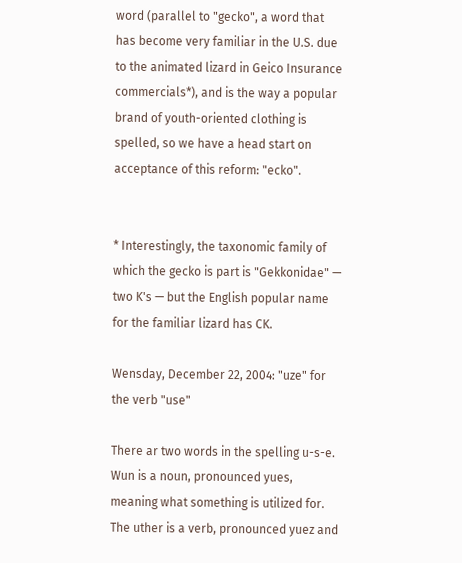word (parallel to "gecko", a word that has become very familiar in the U.S. due to the animated lizard in Geico Insurance commercials*), and is the way a popular brand of youth-oriented clothing is spelled, so we have a head start on acceptance of this reform: "ecko".


* Interestingly, the taxonomic family of which the gecko is part is "Gekkonidae" — two K's — but the English popular name for the familiar lizard has CK.

Wensday, December 22, 2004: "uze" for the verb "use"

There ar two words in the spelling u-s-e. Wun is a noun, pronounced yues, meaning what something is utilized for. The uther is a verb, pronounced yuez and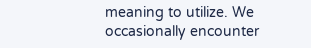meaning to utilize. We occasionally encounter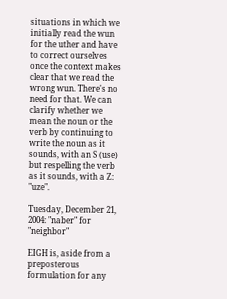situations in which we initially read the wun for the uther and have to correct ourselves once the context makes clear that we read the wrong wun. There's no need for that. We can clarify whether we mean the noun or the verb by continuing to write the noun as it sounds, with an S (use) but respelling the verb as it sounds, with a Z: "uze".

Tuesday, December 21, 2004: "naber" for "neighbor"

EIGH is, aside from a preposterous formulation for any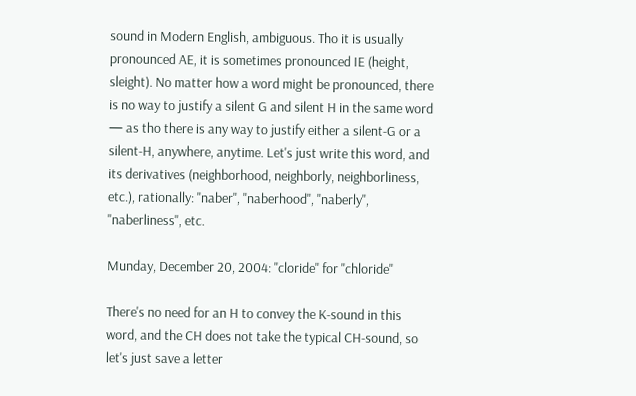sound in Modern English, ambiguous. Tho it is usually pronounced AE, it is sometimes pronounced IE (height, sleight). No matter how a word might be pronounced, there is no way to justify a silent G and silent H in the same word — as tho there is any way to justify either a silent-G or a silent-H, anywhere, anytime. Let's just write this word, and its derivatives (neighborhood, neighborly, neighborliness, etc.), rationally: "naber", "naberhood", "naberly", "naberliness", etc.

Munday, December 20, 2004: "cloride" for "chloride"

There's no need for an H to convey the K-sound in this word, and the CH does not take the typical CH-sound, so let's just save a letter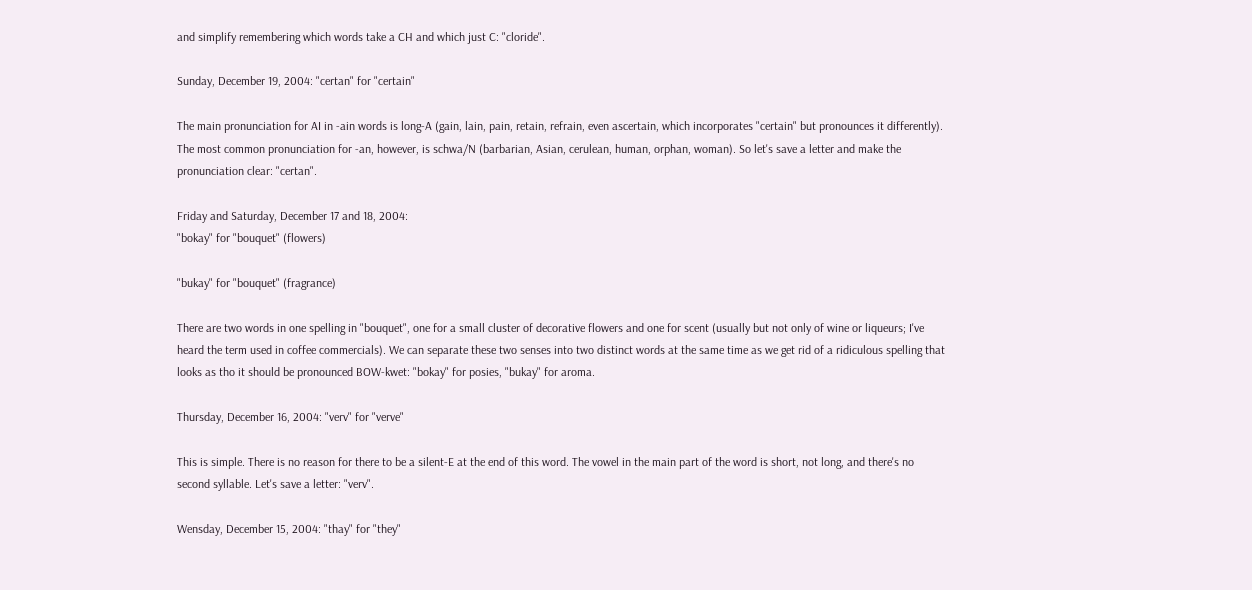and simplify remembering which words take a CH and which just C: "cloride".

Sunday, December 19, 2004: "certan" for "certain"

The main pronunciation for AI in -ain words is long-A (gain, lain, pain, retain, refrain, even ascertain, which incorporates "certain" but pronounces it differently). The most common pronunciation for -an, however, is schwa/N (barbarian, Asian, cerulean, human, orphan, woman). So let's save a letter and make the pronunciation clear: "certan".

Friday and Saturday, December 17 and 18, 2004:
"bokay" for "bouquet" (flowers)

"bukay" for "bouquet" (fragrance)

There are two words in one spelling in "bouquet", one for a small cluster of decorative flowers and one for scent (usually but not only of wine or liqueurs; I've heard the term used in coffee commercials). We can separate these two senses into two distinct words at the same time as we get rid of a ridiculous spelling that looks as tho it should be pronounced BOW-kwet: "bokay" for posies, "bukay" for aroma.

Thursday, December 16, 2004: "verv" for "verve"

This is simple. There is no reason for there to be a silent-E at the end of this word. The vowel in the main part of the word is short, not long, and there's no second syllable. Let's save a letter: "verv".

Wensday, December 15, 2004: "thay" for "they"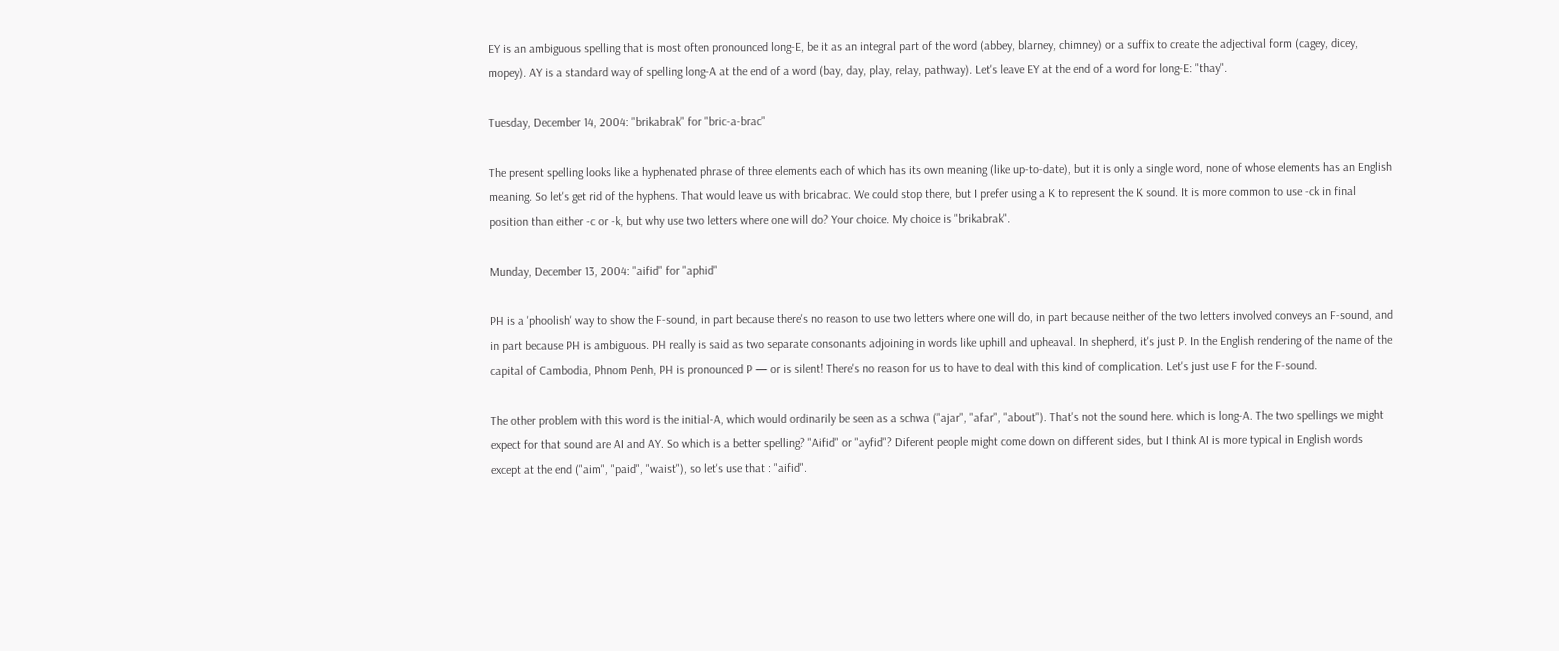EY is an ambiguous spelling that is most often pronounced long-E, be it as an integral part of the word (abbey, blarney, chimney) or a suffix to create the adjectival form (cagey, dicey, mopey). AY is a standard way of spelling long-A at the end of a word (bay, day, play, relay, pathway). Let's leave EY at the end of a word for long-E: "thay".

Tuesday, December 14, 2004: "brikabrak" for "bric-a-brac"

The present spelling looks like a hyphenated phrase of three elements each of which has its own meaning (like up-to-date), but it is only a single word, none of whose elements has an English meaning. So let's get rid of the hyphens. That would leave us with bricabrac. We could stop there, but I prefer using a K to represent the K sound. It is more common to use -ck in final position than either -c or -k, but why use two letters where one will do? Your choice. My choice is "brikabrak".

Munday, December 13, 2004: "aifid" for "aphid"

PH is a 'phoolish' way to show the F-sound, in part because there's no reason to use two letters where one will do, in part because neither of the two letters involved conveys an F-sound, and in part because PH is ambiguous. PH really is said as two separate consonants adjoining in words like uphill and upheaval. In shepherd, it's just P. In the English rendering of the name of the capital of Cambodia, Phnom Penh, PH is pronounced P — or is silent! There's no reason for us to have to deal with this kind of complication. Let's just use F for the F-sound.

The other problem with this word is the initial-A, which would ordinarily be seen as a schwa ("ajar", "afar", "about"). That's not the sound here. which is long-A. The two spellings we might expect for that sound are AI and AY. So which is a better spelling? "Aifid" or "ayfid"? Diferent people might come down on different sides, but I think AI is more typical in English words except at the end ("aim", "paid", "waist"), so let's use that : "aifid".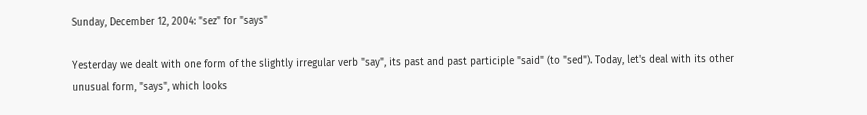Sunday, December 12, 2004: "sez" for "says"

Yesterday we dealt with one form of the slightly irregular verb "say", its past and past participle "said" (to "sed"). Today, let's deal with its other unusual form, "says", which looks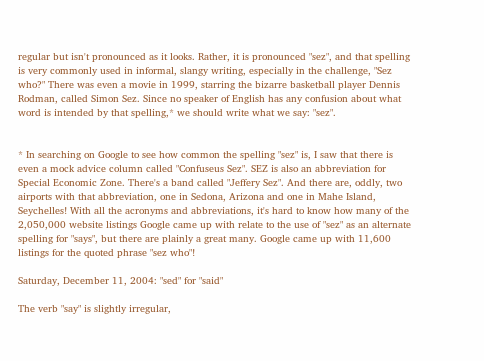regular but isn't pronounced as it looks. Rather, it is pronounced "sez", and that spelling is very commonly used in informal, slangy writing, especially in the challenge, "Sez who?" There was even a movie in 1999, starring the bizarre basketball player Dennis Rodman, called Simon Sez. Since no speaker of English has any confusion about what word is intended by that spelling,* we should write what we say: "sez".


* In searching on Google to see how common the spelling "sez" is, I saw that there is even a mock advice column called "Confuseus Sez". SEZ is also an abbreviation for Special Economic Zone. There's a band called "Jeffery Sez". And there are, oddly, two airports with that abbreviation, one in Sedona, Arizona and one in Mahe Island, Seychelles! With all the acronyms and abbreviations, it's hard to know how many of the 2,050,000 website listings Google came up with relate to the use of "sez" as an alternate spelling for "says", but there are plainly a great many. Google came up with 11,600 listings for the quoted phrase "sez who"!

Saturday, December 11, 2004: "sed" for "said"

The verb "say" is slightly irregular,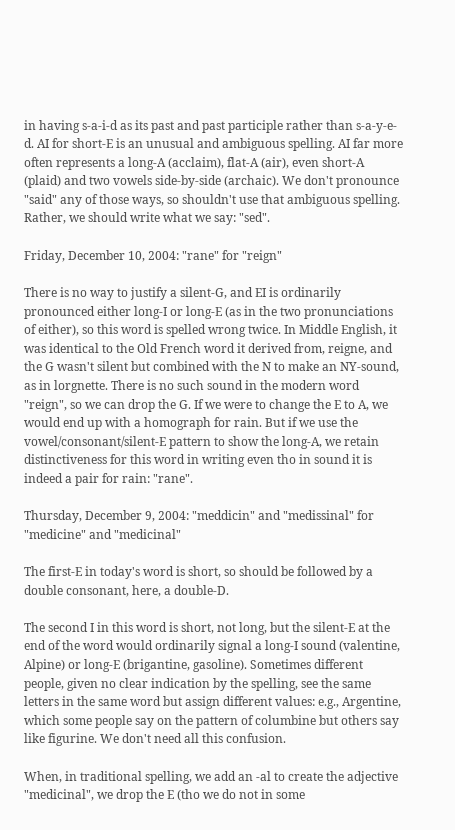in having s-a-i-d as its past and past participle rather than s-a-y-e-d. AI for short-E is an unusual and ambiguous spelling. AI far more often represents a long-A (acclaim), flat-A (air), even short-A (plaid) and two vowels side-by-side (archaic). We don't pronounce "said" any of those ways, so shouldn't use that ambiguous spelling. Rather, we should write what we say: "sed".

Friday, December 10, 2004: "rane" for "reign"

There is no way to justify a silent-G, and EI is ordinarily pronounced either long-I or long-E (as in the two pronunciations of either), so this word is spelled wrong twice. In Middle English, it was identical to the Old French word it derived from, reigne, and the G wasn't silent but combined with the N to make an NY-sound, as in lorgnette. There is no such sound in the modern word "reign", so we can drop the G. If we were to change the E to A, we would end up with a homograph for rain. But if we use the vowel/consonant/silent-E pattern to show the long-A, we retain distinctiveness for this word in writing even tho in sound it is indeed a pair for rain: "rane".

Thursday, December 9, 2004: "meddicin" and "medissinal" for "medicine" and "medicinal"

The first-E in today's word is short, so should be followed by a double consonant, here, a double-D.

The second I in this word is short, not long, but the silent-E at the end of the word would ordinarily signal a long-I sound (valentine, Alpine) or long-E (brigantine, gasoline). Sometimes different people, given no clear indication by the spelling, see the same letters in the same word but assign different values: e.g., Argentine, which some people say on the pattern of columbine but others say like figurine. We don't need all this confusion.

When, in traditional spelling, we add an -al to create the adjective "medicinal", we drop the E (tho we do not in some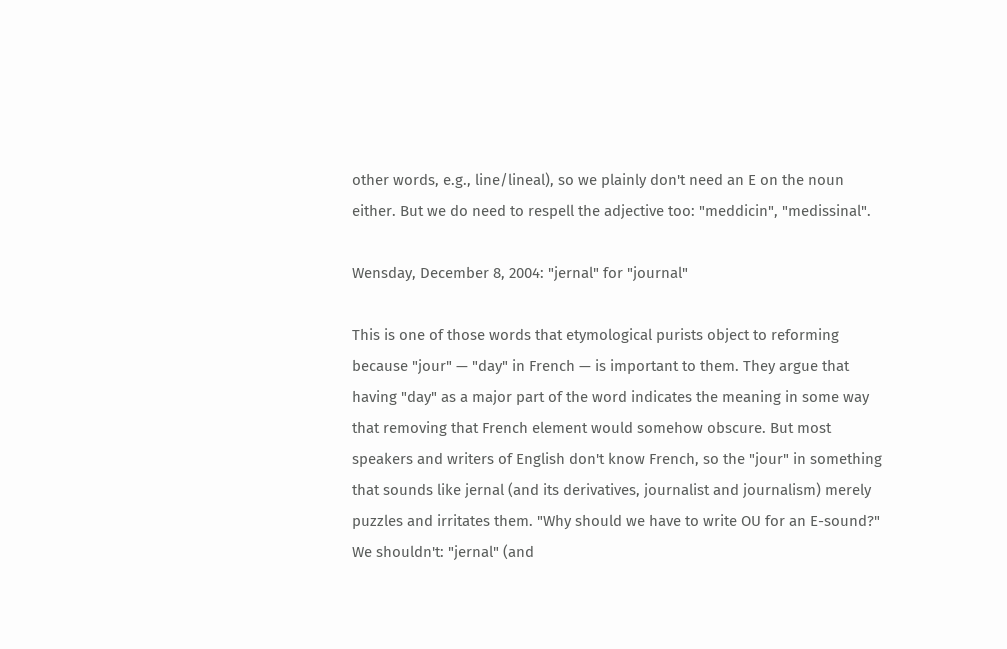other words, e.g., line/lineal), so we plainly don't need an E on the noun either. But we do need to respell the adjective too: "meddicin", "medissinal".

Wensday, December 8, 2004: "jernal" for "journal"

This is one of those words that etymological purists object to reforming because "jour" — "day" in French — is important to them. They argue that having "day" as a major part of the word indicates the meaning in some way that removing that French element would somehow obscure. But most speakers and writers of English don't know French, so the "jour" in something that sounds like jernal (and its derivatives, journalist and journalism) merely puzzles and irritates them. "Why should we have to write OU for an E-sound?" We shouldn't: "jernal" (and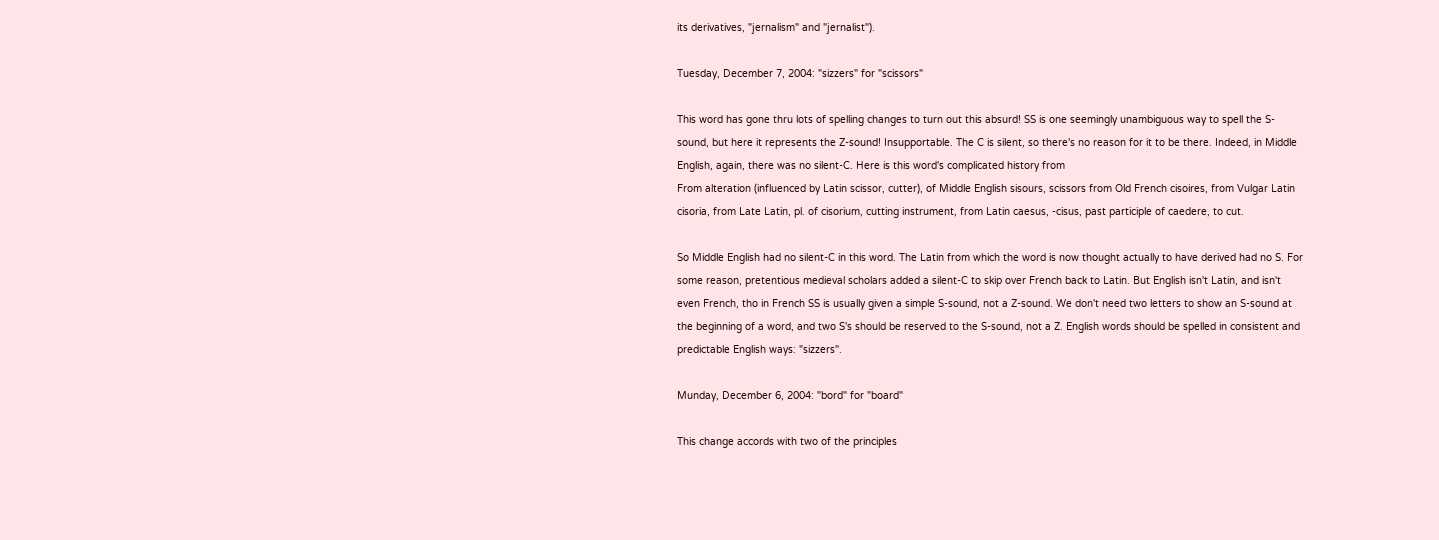its derivatives, "jernalism" and "jernalist").

Tuesday, December 7, 2004: "sizzers" for "scissors"

This word has gone thru lots of spelling changes to turn out this absurd! SS is one seemingly unambiguous way to spell the S-sound, but here it represents the Z-sound! Insupportable. The C is silent, so there's no reason for it to be there. Indeed, in Middle English, again, there was no silent-C. Here is this word's complicated history from
From alteration (influenced by Latin scissor, cutter), of Middle English sisours, scissors from Old French cisoires, from Vulgar Latin cisoria, from Late Latin, pl. of cisorium, cutting instrument, from Latin caesus, -cisus, past participle of caedere, to cut.

So Middle English had no silent-C in this word. The Latin from which the word is now thought actually to have derived had no S. For some reason, pretentious medieval scholars added a silent-C to skip over French back to Latin. But English isn't Latin, and isn't even French, tho in French SS is usually given a simple S-sound, not a Z-sound. We don't need two letters to show an S-sound at the beginning of a word, and two S's should be reserved to the S-sound, not a Z. English words should be spelled in consistent and predictable English ways: "sizzers".

Munday, December 6, 2004: "bord" for "board"

This change accords with two of the principles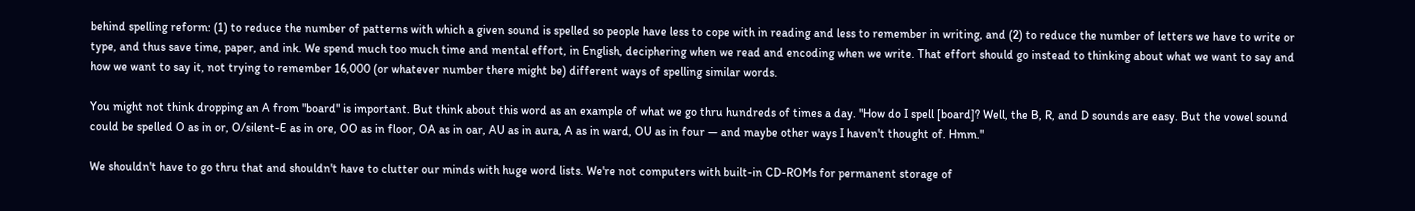behind spelling reform: (1) to reduce the number of patterns with which a given sound is spelled so people have less to cope with in reading and less to remember in writing, and (2) to reduce the number of letters we have to write or type, and thus save time, paper, and ink. We spend much too much time and mental effort, in English, deciphering when we read and encoding when we write. That effort should go instead to thinking about what we want to say and how we want to say it, not trying to remember 16,000 (or whatever number there might be) different ways of spelling similar words.

You might not think dropping an A from "board" is important. But think about this word as an example of what we go thru hundreds of times a day. "How do I spell [board]? Well, the B, R, and D sounds are easy. But the vowel sound could be spelled O as in or, O/silent-E as in ore, OO as in floor, OA as in oar, AU as in aura, A as in ward, OU as in four — and maybe other ways I haven't thought of. Hmm."

We shouldn't have to go thru that and shouldn't have to clutter our minds with huge word lists. We're not computers with built-in CD-ROMs for permanent storage of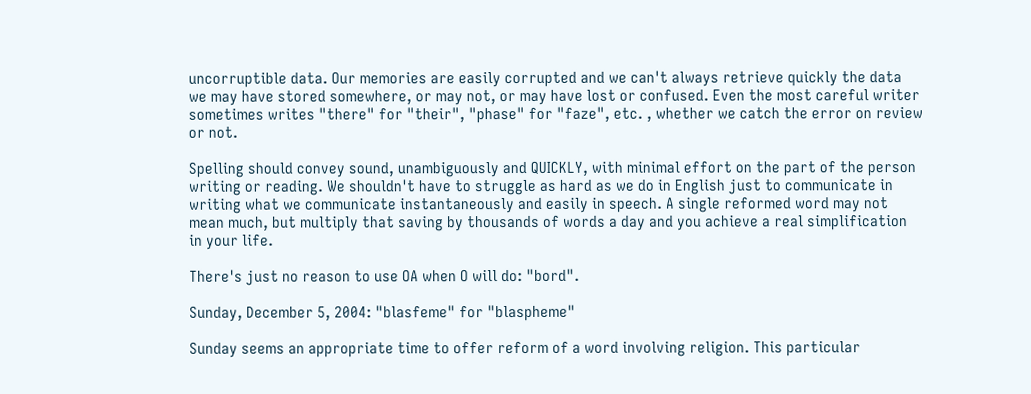uncorruptible data. Our memories are easily corrupted and we can't always retrieve quickly the data we may have stored somewhere, or may not, or may have lost or confused. Even the most careful writer sometimes writes "there" for "their", "phase" for "faze", etc. , whether we catch the error on review or not.

Spelling should convey sound, unambiguously and QUICKLY, with minimal effort on the part of the person writing or reading. We shouldn't have to struggle as hard as we do in English just to communicate in writing what we communicate instantaneously and easily in speech. A single reformed word may not mean much, but multiply that saving by thousands of words a day and you achieve a real simplification in your life.

There's just no reason to use OA when O will do: "bord".

Sunday, December 5, 2004: "blasfeme" for "blaspheme"

Sunday seems an appropriate time to offer reform of a word involving religion. This particular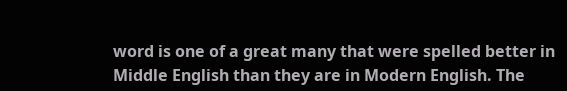word is one of a great many that were spelled better in Middle English than they are in Modern English. The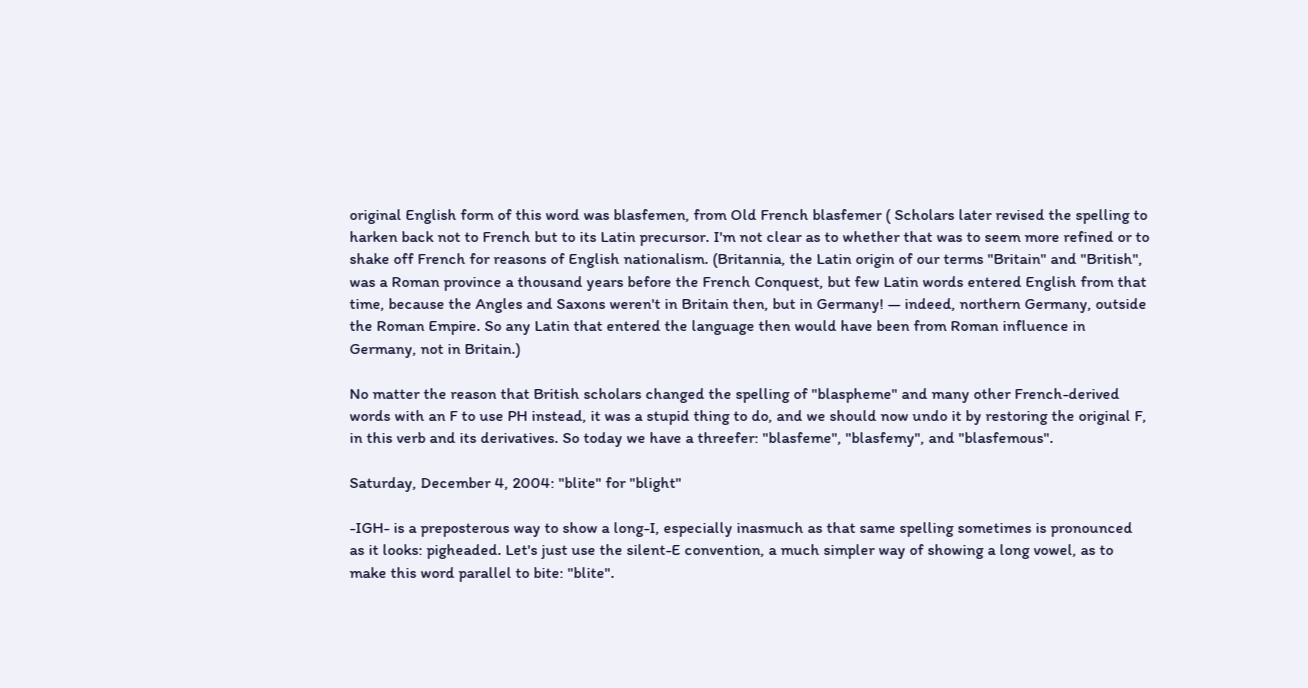original English form of this word was blasfemen, from Old French blasfemer ( Scholars later revised the spelling to harken back not to French but to its Latin precursor. I'm not clear as to whether that was to seem more refined or to shake off French for reasons of English nationalism. (Britannia, the Latin origin of our terms "Britain" and "British", was a Roman province a thousand years before the French Conquest, but few Latin words entered English from that time, because the Angles and Saxons weren't in Britain then, but in Germany! — indeed, northern Germany, outside the Roman Empire. So any Latin that entered the language then would have been from Roman influence in Germany, not in Britain.)

No matter the reason that British scholars changed the spelling of "blaspheme" and many other French-derived words with an F to use PH instead, it was a stupid thing to do, and we should now undo it by restoring the original F, in this verb and its derivatives. So today we have a threefer: "blasfeme", "blasfemy", and "blasfemous".

Saturday, December 4, 2004: "blite" for "blight"

-IGH- is a preposterous way to show a long-I, especially inasmuch as that same spelling sometimes is pronounced as it looks: pigheaded. Let's just use the silent-E convention, a much simpler way of showing a long vowel, as to make this word parallel to bite: "blite".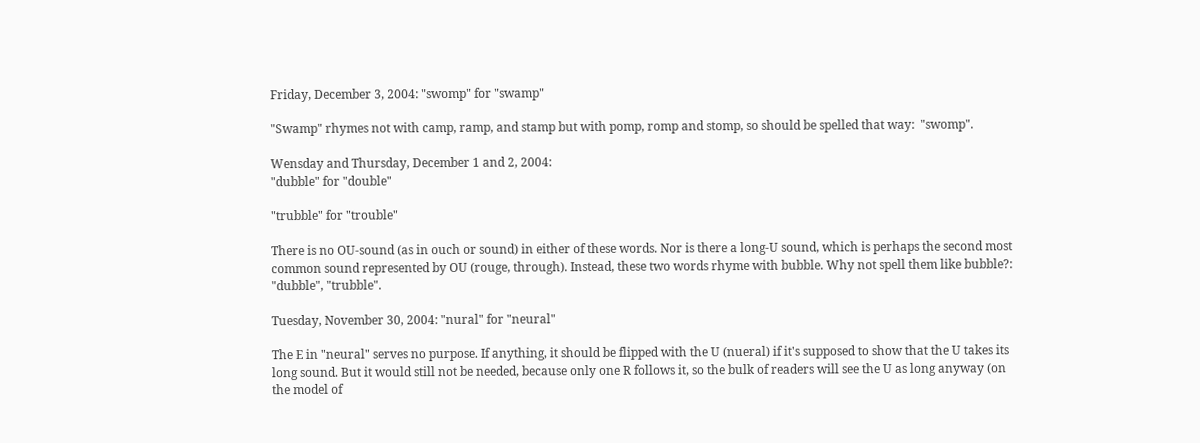Friday, December 3, 2004: "swomp" for "swamp"

"Swamp" rhymes not with camp, ramp, and stamp but with pomp, romp and stomp, so should be spelled that way:  "swomp".

Wensday and Thursday, December 1 and 2, 2004:
"dubble" for "double"

"trubble" for "trouble"

There is no OU-sound (as in ouch or sound) in either of these words. Nor is there a long-U sound, which is perhaps the second most common sound represented by OU (rouge, through). Instead, these two words rhyme with bubble. Why not spell them like bubble?: "dubble", "trubble".

Tuesday, November 30, 2004: "nural" for "neural"

The E in "neural" serves no purpose. If anything, it should be flipped with the U (nueral) if it's supposed to show that the U takes its long sound. But it would still not be needed, because only one R follows it, so the bulk of readers will see the U as long anyway (on the model of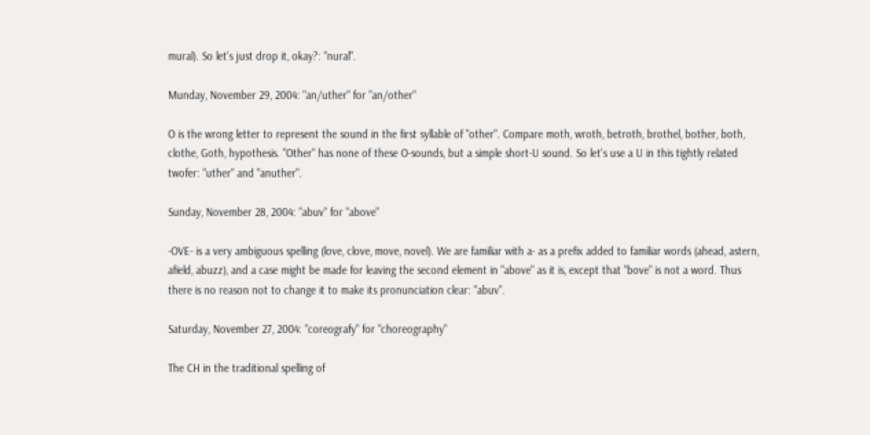mural). So let's just drop it, okay?: "nural".

Munday, November 29, 2004: "an/uther" for "an/other"

O is the wrong letter to represent the sound in the first syllable of "other". Compare moth, wroth, betroth, brothel, bother, both, clothe, Goth, hypothesis. "Other" has none of these O-sounds, but a simple short-U sound. So let's use a U in this tightly related twofer: "uther" and "anuther".

Sunday, November 28, 2004: "abuv" for "above"

-OVE- is a very ambiguous spelling (love, clove, move, novel). We are familiar with a- as a prefix added to familiar words (ahead, astern, afield, abuzz), and a case might be made for leaving the second element in "above" as it is, except that "bove" is not a word. Thus there is no reason not to change it to make its pronunciation clear: "abuv".

Saturday, November 27, 2004: "coreografy" for "choreography"

The CH in the traditional spelling of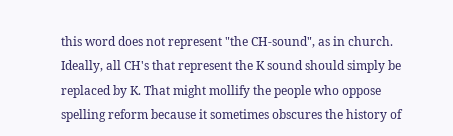this word does not represent "the CH-sound", as in church. Ideally, all CH's that represent the K sound should simply be replaced by K. That might mollify the people who oppose spelling reform because it sometimes obscures the history of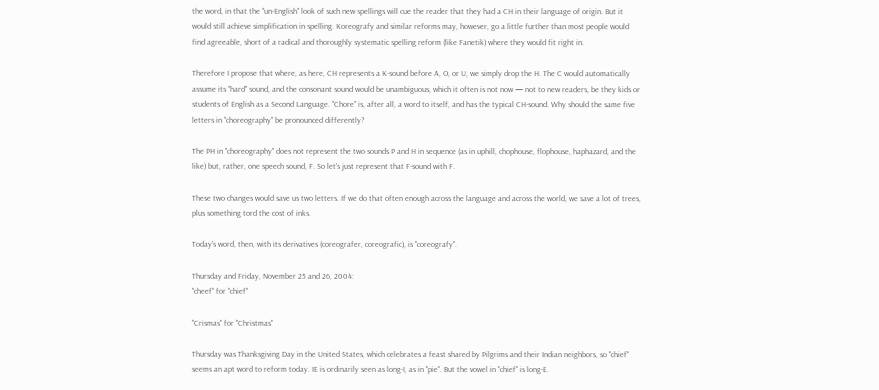the word, in that the "un-English" look of such new spellings will cue the reader that they had a CH in their language of origin. But it would still achieve simplification in spelling. Koreografy and similar reforms may, however, go a little further than most people would find agreeable, short of a radical and thoroughly systematic spelling reform (like Fanetik) where they would fit right in.

Therefore I propose that where, as here, CH represents a K-sound before A, O, or U, we simply drop the H. The C would automatically assume its "hard" sound, and the consonant sound would be unambiguous, which it often is not now — not to new readers, be they kids or students of English as a Second Language. "Chore" is, after all, a word to itself, and has the typical CH-sound. Why should the same five letters in "choreography" be pronounced differently?

The PH in "choreography" does not represent the two sounds P and H in sequence (as in uphill, chophouse, flophouse, haphazard, and the like) but, rather, one speech sound, F. So let's just represent that F-sound with F.

These two changes would save us two letters. If we do that often enough across the language and across the world, we save a lot of trees, plus something tord the cost of inks.

Today's word, then, with its derivatives (coreografer, coreografic), is "coreografy".

Thursday and Friday, November 25 and 26, 2004:
"cheef" for "chief"

"Crismas" for "Christmas"

Thursday was Thanksgiving Day in the United States, which celebrates a feast shared by Pilgrims and their Indian neighbors, so "chief" seems an apt word to reform today. IE is ordinarily seen as long-I, as in "pie". But the vowel in "chief" is long-E.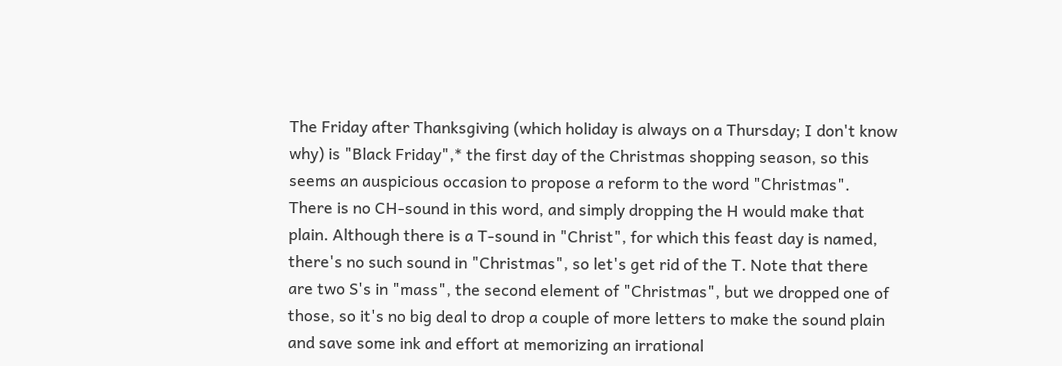The Friday after Thanksgiving (which holiday is always on a Thursday; I don't know why) is "Black Friday",* the first day of the Christmas shopping season, so this seems an auspicious occasion to propose a reform to the word "Christmas". There is no CH-sound in this word, and simply dropping the H would make that plain. Although there is a T-sound in "Christ", for which this feast day is named, there's no such sound in "Christmas", so let's get rid of the T. Note that there are two S's in "mass", the second element of "Christmas", but we dropped one of those, so it's no big deal to drop a couple of more letters to make the sound plain and save some ink and effort at memorizing an irrational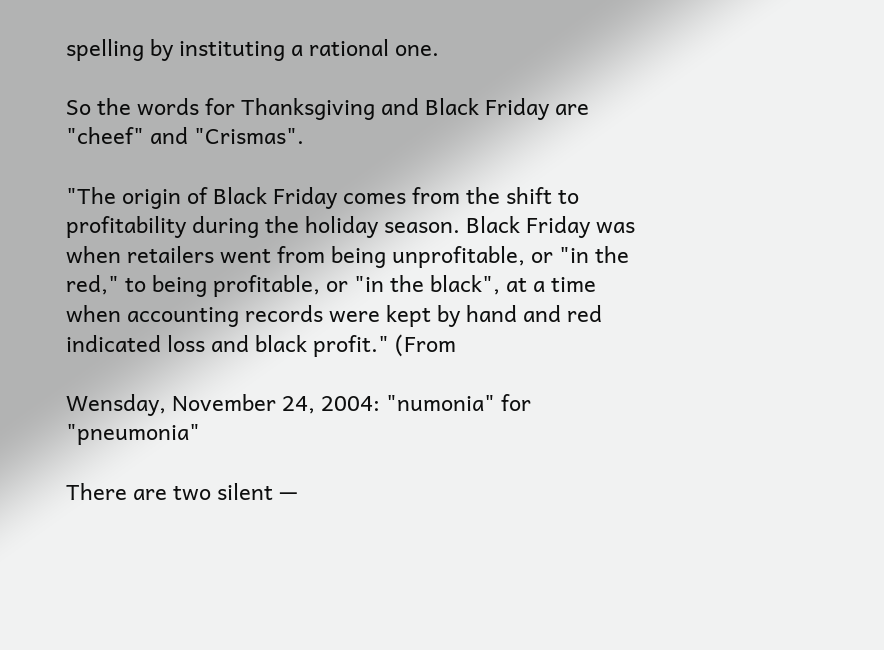spelling by instituting a rational one.

So the words for Thanksgiving and Black Friday are "cheef" and "Crismas".

"The origin of Black Friday comes from the shift to profitability during the holiday season. Black Friday was when retailers went from being unprofitable, or "in the red," to being profitable, or "in the black", at a time when accounting records were kept by hand and red indicated loss and black profit." (From

Wensday, November 24, 2004: "numonia" for "pneumonia"

There are two silent —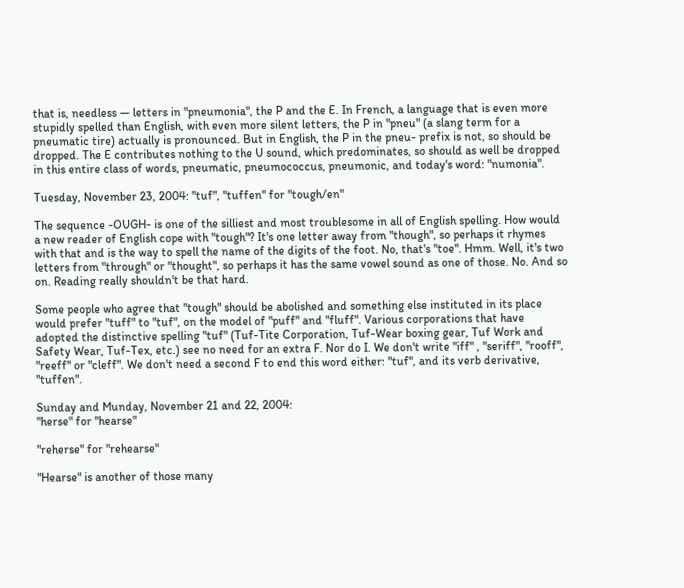that is, needless — letters in "pneumonia", the P and the E. In French, a language that is even more stupidly spelled than English, with even more silent letters, the P in "pneu" (a slang term for a pneumatic tire) actually is pronounced. But in English, the P in the pneu- prefix is not, so should be dropped. The E contributes nothing to the U sound, which predominates, so should as well be dropped in this entire class of words, pneumatic, pneumococcus, pneumonic, and today's word: "numonia".

Tuesday, November 23, 2004: "tuf", "tuffen" for "tough/en"

The sequence -OUGH- is one of the silliest and most troublesome in all of English spelling. How would a new reader of English cope with "tough"? It's one letter away from "though", so perhaps it rhymes with that and is the way to spell the name of the digits of the foot. No, that's "toe". Hmm. Well, it's two letters from "through" or "thought", so perhaps it has the same vowel sound as one of those. No. And so on. Reading really shouldn't be that hard.

Some people who agree that "tough" should be abolished and something else instituted in its place would prefer "tuff" to "tuf", on the model of "puff" and "fluff". Various corporations that have adopted the distinctive spelling "tuf" (Tuf-Tite Corporation, Tuf-Wear boxing gear, Tuf Work and Safety Wear, Tuf-Tex, etc.) see no need for an extra F. Nor do I. We don't write "iff" , "seriff", "rooff", "reeff" or "cleff". We don't need a second F to end this word either: "tuf", and its verb derivative, "tuffen".

Sunday and Munday, November 21 and 22, 2004:
"herse" for "hearse"

"reherse" for "rehearse"

"Hearse" is another of those many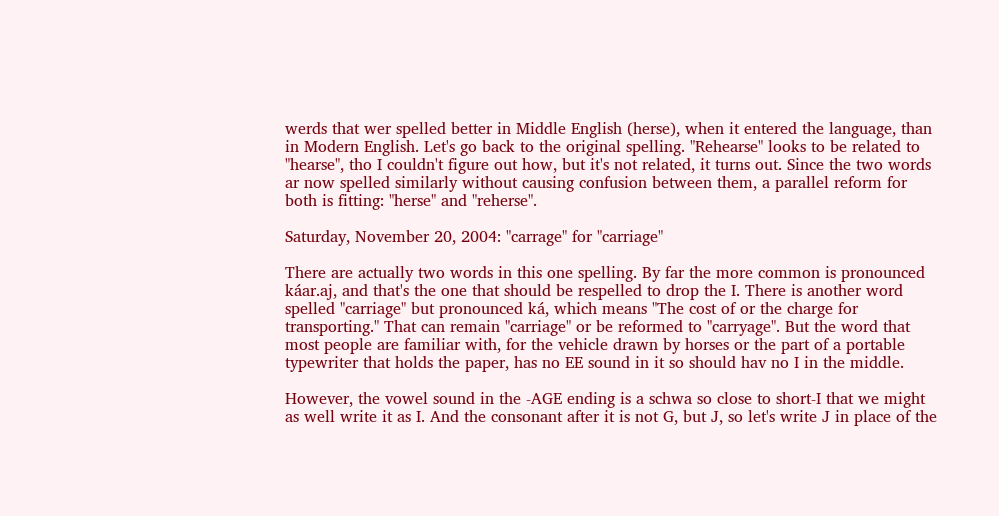werds that wer spelled better in Middle English (herse), when it entered the language, than in Modern English. Let's go back to the original spelling. "Rehearse" looks to be related to "hearse", tho I couldn't figure out how, but it's not related, it turns out. Since the two words ar now spelled similarly without causing confusion between them, a parallel reform for both is fitting: "herse" and "reherse".

Saturday, November 20, 2004: "carrage" for "carriage"

There are actually two words in this one spelling. By far the more common is pronounced káar.aj, and that's the one that should be respelled to drop the I. There is another word spelled "carriage" but pronounced ká, which means "The cost of or the charge for transporting." That can remain "carriage" or be reformed to "carryage". But the word that most people are familiar with, for the vehicle drawn by horses or the part of a portable typewriter that holds the paper, has no EE sound in it so should hav no I in the middle.

However, the vowel sound in the -AGE ending is a schwa so close to short-I that we might as well write it as I. And the consonant after it is not G, but J, so let's write J in place of the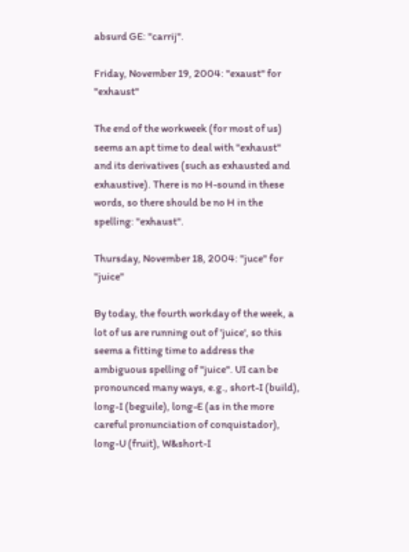absurd GE: "carrij".

Friday, November 19, 2004: "exaust" for "exhaust"

The end of the workweek (for most of us) seems an apt time to deal with "exhaust" and its derivatives (such as exhausted and exhaustive). There is no H-sound in these words, so there should be no H in the spelling: "exhaust".

Thursday, November 18, 2004: "juce" for "juice"

By today, the fourth workday of the week, a lot of us are running out of 'juice', so this seems a fitting time to address the ambiguous spelling of "juice". UI can be pronounced many ways, e.g., short-I (build), long-I (beguile), long-E (as in the more careful pronunciation of conquistador), long-U (fruit), W&short-I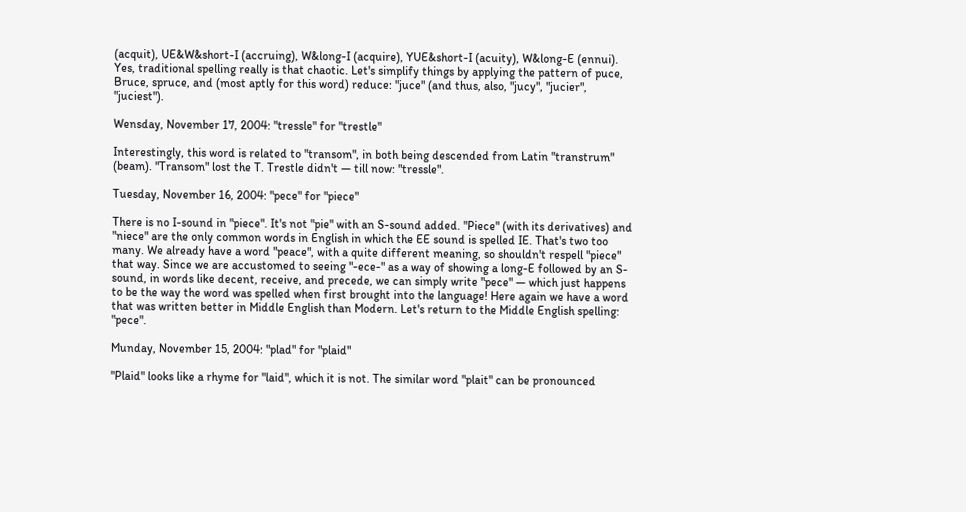(acquit), UE&W&short-I (accruing), W&long-I (acquire), YUE&short-I (acuity), W&long-E (ennui). Yes, traditional spelling really is that chaotic. Let's simplify things by applying the pattern of puce, Bruce, spruce, and (most aptly for this word) reduce: "juce" (and thus, also, "jucy", "jucier", "juciest").

Wensday, November 17, 2004: "tressle" for "trestle"

Interestingly, this word is related to "transom", in both being descended from Latin "transtrum" (beam). "Transom" lost the T. Trestle didn't — till now: "tressle".

Tuesday, November 16, 2004: "pece" for "piece"

There is no I-sound in "piece". It's not "pie" with an S-sound added. "Piece" (with its derivatives) and "niece" are the only common words in English in which the EE sound is spelled IE. That's two too many. We already have a word "peace", with a quite different meaning, so shouldn't respell "piece" that way. Since we are accustomed to seeing "-ece-" as a way of showing a long-E followed by an S-sound, in words like decent, receive, and precede, we can simply write "pece" — which just happens to be the way the word was spelled when first brought into the language! Here again we have a word that was written better in Middle English than Modern. Let's return to the Middle English spelling: "pece".

Munday, November 15, 2004: "plad" for "plaid"

"Plaid" looks like a rhyme for "laid", which it is not. The similar word "plait" can be pronounced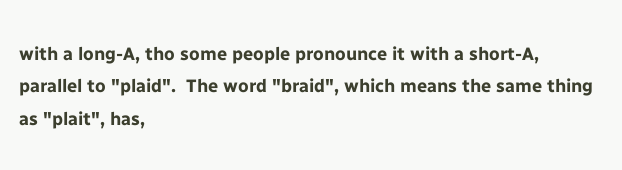with a long-A, tho some people pronounce it with a short-A, parallel to "plaid".  The word "braid", which means the same thing as "plait", has,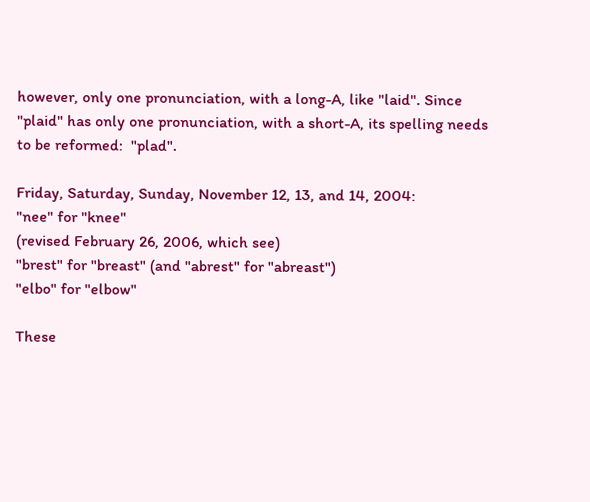however, only one pronunciation, with a long-A, like "laid". Since "plaid" has only one pronunciation, with a short-A, its spelling needs to be reformed:  "plad".

Friday, Saturday, Sunday, November 12, 13, and 14, 2004:
"nee" for "knee"
(revised February 26, 2006, which see)
"brest" for "breast" (and "abrest" for "abreast")
"elbo" for "elbow"

These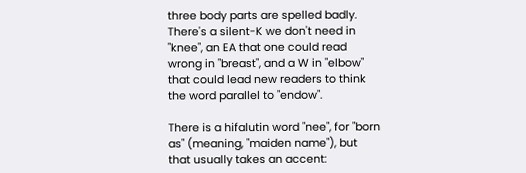three body parts are spelled badly. There's a silent-K we don't need in "knee", an EA that one could read wrong in "breast", and a W in "elbow" that could lead new readers to think the word parallel to "endow".

There is a hifalutin word "nee", for "born as" (meaning, "maiden name"), but that usually takes an accent: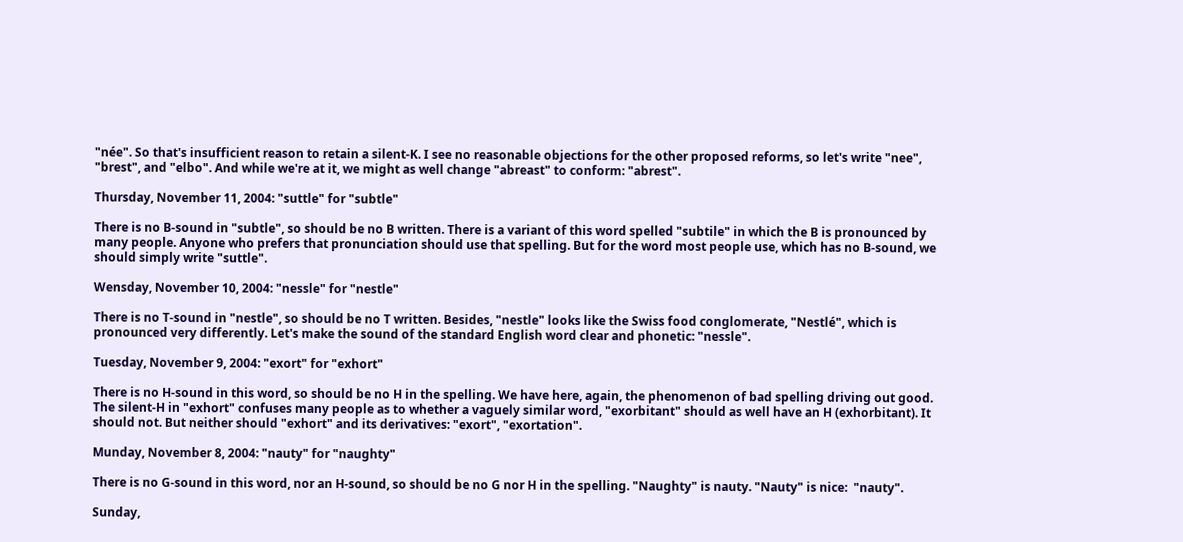"née". So that's insufficient reason to retain a silent-K. I see no reasonable objections for the other proposed reforms, so let's write "nee", "brest", and "elbo". And while we're at it, we might as well change "abreast" to conform: "abrest".

Thursday, November 11, 2004: "suttle" for "subtle"

There is no B-sound in "subtle", so should be no B written. There is a variant of this word spelled "subtile" in which the B is pronounced by many people. Anyone who prefers that pronunciation should use that spelling. But for the word most people use, which has no B-sound, we should simply write "suttle".

Wensday, November 10, 2004: "nessle" for "nestle"

There is no T-sound in "nestle", so should be no T written. Besides, "nestle" looks like the Swiss food conglomerate, "Nestlé", which is pronounced very differently. Let's make the sound of the standard English word clear and phonetic: "nessle".

Tuesday, November 9, 2004: "exort" for "exhort"

There is no H-sound in this word, so should be no H in the spelling. We have here, again, the phenomenon of bad spelling driving out good. The silent-H in "exhort" confuses many people as to whether a vaguely similar word, "exorbitant" should as well have an H (exhorbitant). It should not. But neither should "exhort" and its derivatives: "exort", "exortation".

Munday, November 8, 2004: "nauty" for "naughty"

There is no G-sound in this word, nor an H-sound, so should be no G nor H in the spelling. "Naughty" is nauty. "Nauty" is nice:  "nauty".

Sunday,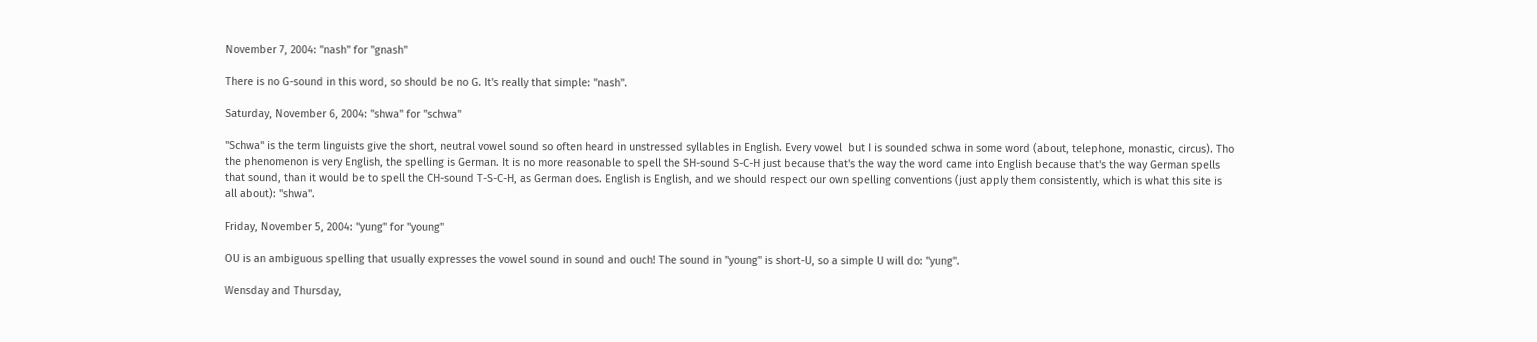November 7, 2004: "nash" for "gnash"

There is no G-sound in this word, so should be no G. It's really that simple: "nash".

Saturday, November 6, 2004: "shwa" for "schwa"

"Schwa" is the term linguists give the short, neutral vowel sound so often heard in unstressed syllables in English. Every vowel  but I is sounded schwa in some word (about, telephone, monastic, circus). Tho the phenomenon is very English, the spelling is German. It is no more reasonable to spell the SH-sound S-C-H just because that's the way the word came into English because that's the way German spells that sound, than it would be to spell the CH-sound T-S-C-H, as German does. English is English, and we should respect our own spelling conventions (just apply them consistently, which is what this site is all about): "shwa".

Friday, November 5, 2004: "yung" for "young"

OU is an ambiguous spelling that usually expresses the vowel sound in sound and ouch! The sound in "young" is short-U, so a simple U will do: "yung".

Wensday and Thursday,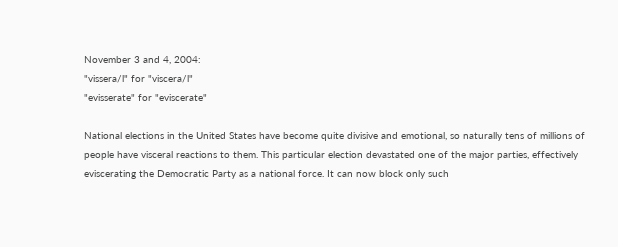November 3 and 4, 2004:
"vissera/l" for "viscera/l"
"evisserate" for "eviscerate"

National elections in the United States have become quite divisive and emotional, so naturally tens of millions of people have visceral reactions to them. This particular election devastated one of the major parties, effectively eviscerating the Democratic Party as a national force. It can now block only such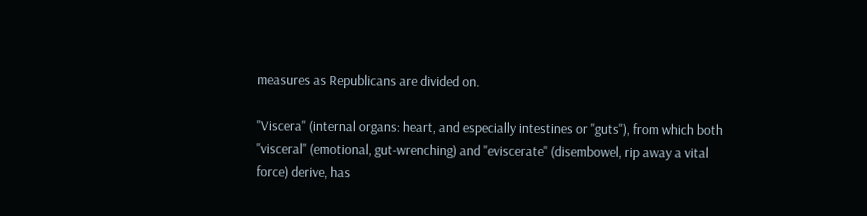measures as Republicans are divided on.

"Viscera" (internal organs: heart, and especially intestines or "guts"), from which both "visceral" (emotional, gut-wrenching) and "eviscerate" (disembowel, rip away a vital force) derive, has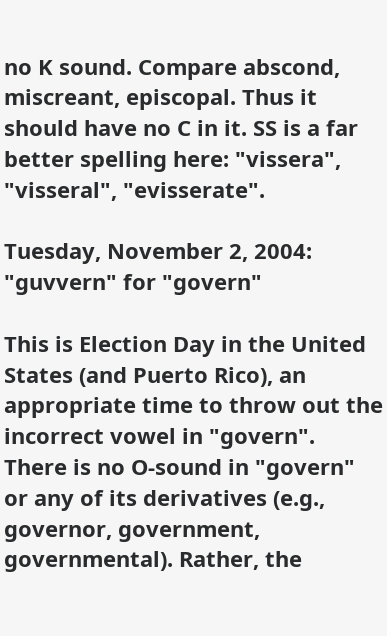no K sound. Compare abscond, miscreant, episcopal. Thus it should have no C in it. SS is a far better spelling here: "vissera", "visseral", "evisserate".

Tuesday, November 2, 2004: "guvvern" for "govern"

This is Election Day in the United States (and Puerto Rico), an appropriate time to throw out the incorrect vowel in "govern". There is no O-sound in "govern" or any of its derivatives (e.g., governor, government, governmental). Rather, the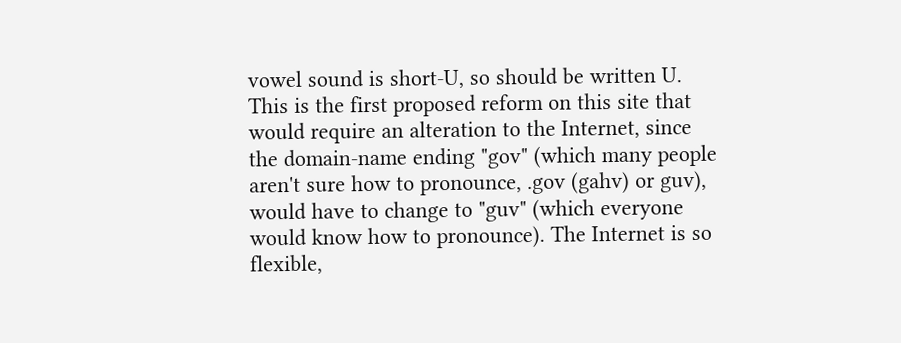vowel sound is short-U, so should be written U. This is the first proposed reform on this site that would require an alteration to the Internet, since the domain-name ending "gov" (which many people aren't sure how to pronounce, .gov (gahv) or guv), would have to change to "guv" (which everyone would know how to pronounce). The Internet is so flexible,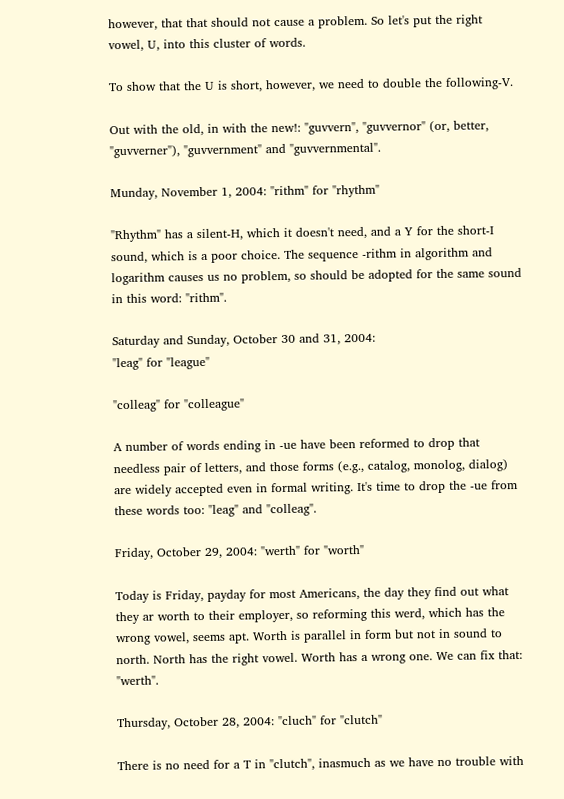however, that that should not cause a problem. So let's put the right vowel, U, into this cluster of words.

To show that the U is short, however, we need to double the following-V.

Out with the old, in with the new!: "guvvern", "guvvernor" (or, better, "guvverner"), "guvvernment" and "guvvernmental".

Munday, November 1, 2004: "rithm" for "rhythm"

"Rhythm" has a silent-H, which it doesn't need, and a Y for the short-I sound, which is a poor choice. The sequence -rithm in algorithm and logarithm causes us no problem, so should be adopted for the same sound in this word: "rithm".

Saturday and Sunday, October 30 and 31, 2004:
"leag" for "league"

"colleag" for "colleague"

A number of words ending in -ue have been reformed to drop that needless pair of letters, and those forms (e.g., catalog, monolog, dialog) are widely accepted even in formal writing. It's time to drop the -ue from these words too: "leag" and "colleag".

Friday, October 29, 2004: "werth" for "worth"

Today is Friday, payday for most Americans, the day they find out what they ar worth to their employer, so reforming this werd, which has the wrong vowel, seems apt. Worth is parallel in form but not in sound to north. North has the right vowel. Worth has a wrong one. We can fix that: "werth".

Thursday, October 28, 2004: "cluch" for "clutch"

There is no need for a T in "clutch", inasmuch as we have no trouble with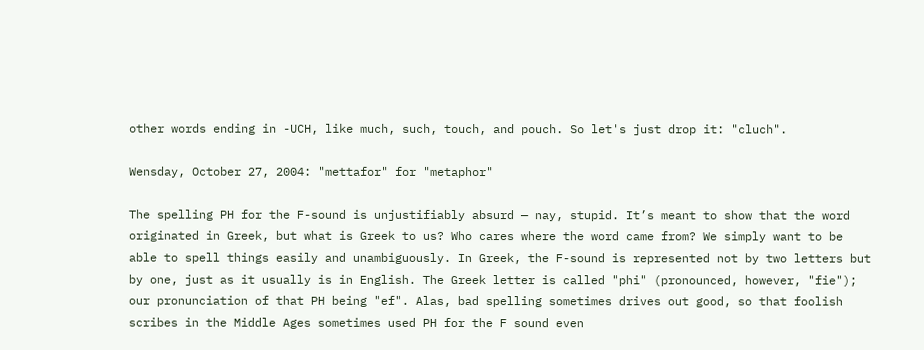other words ending in -UCH, like much, such, touch, and pouch. So let's just drop it: "cluch".

Wensday, October 27, 2004: "mettafor" for "metaphor"

The spelling PH for the F-sound is unjustifiably absurd — nay, stupid. It’s meant to show that the word originated in Greek, but what is Greek to us? Who cares where the word came from? We simply want to be able to spell things easily and unambiguously. In Greek, the F-sound is represented not by two letters but by one, just as it usually is in English. The Greek letter is called "phi" (pronounced, however, "fie"); our pronunciation of that PH being "ef". Alas, bad spelling sometimes drives out good, so that foolish scribes in the Middle Ages sometimes used PH for the F sound even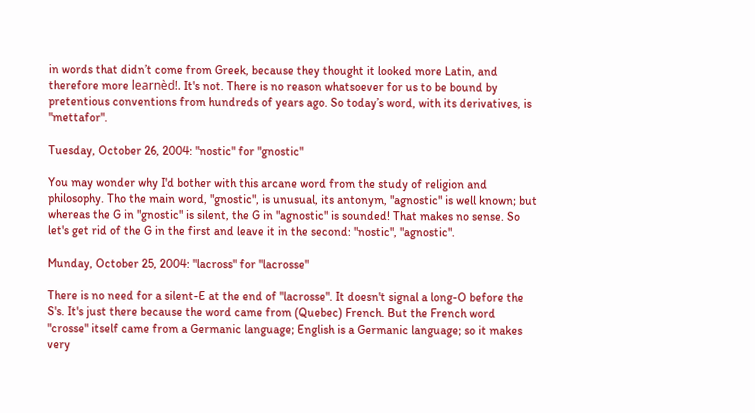in words that didn’t come from Greek, because they thought it looked more Latin, and therefore more learnèd!. It's not. There is no reason whatsoever for us to be bound by pretentious conventions from hundreds of years ago. So today’s word, with its derivatives, is "mettafor".

Tuesday, October 26, 2004: "nostic" for "gnostic"

You may wonder why I'd bother with this arcane word from the study of religion and philosophy. Tho the main word, "gnostic", is unusual, its antonym, "agnostic" is well known; but whereas the G in "gnostic" is silent, the G in "agnostic" is sounded! That makes no sense. So let's get rid of the G in the first and leave it in the second: "nostic", "agnostic".

Munday, October 25, 2004: "lacross" for "lacrosse"

There is no need for a silent-E at the end of "lacrosse". It doesn't signal a long-O before the S's. It's just there because the word came from (Quebec) French. But the French word "crosse" itself came from a Germanic language; English is a Germanic language; so it makes very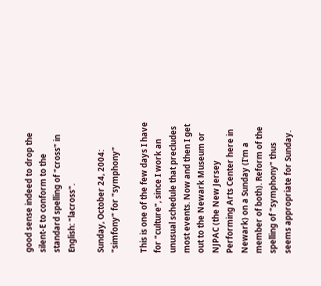good sense indeed to drop the silent-E to conform to the standard spelling of "cross" in English: "lacross".

Sunday, October 24, 2004: "simfony" for "symphony"

This is one of the few days I have for "culture", since I work an unusual schedule that precludes most events. Now and then I get out to the Newark Museum or NJPAC (the New Jersey Performing Arts Center here in Newark) on a Sunday (I'm a member of both). Reform of the spelling of "symphony" thus seems appropriate for Sunday.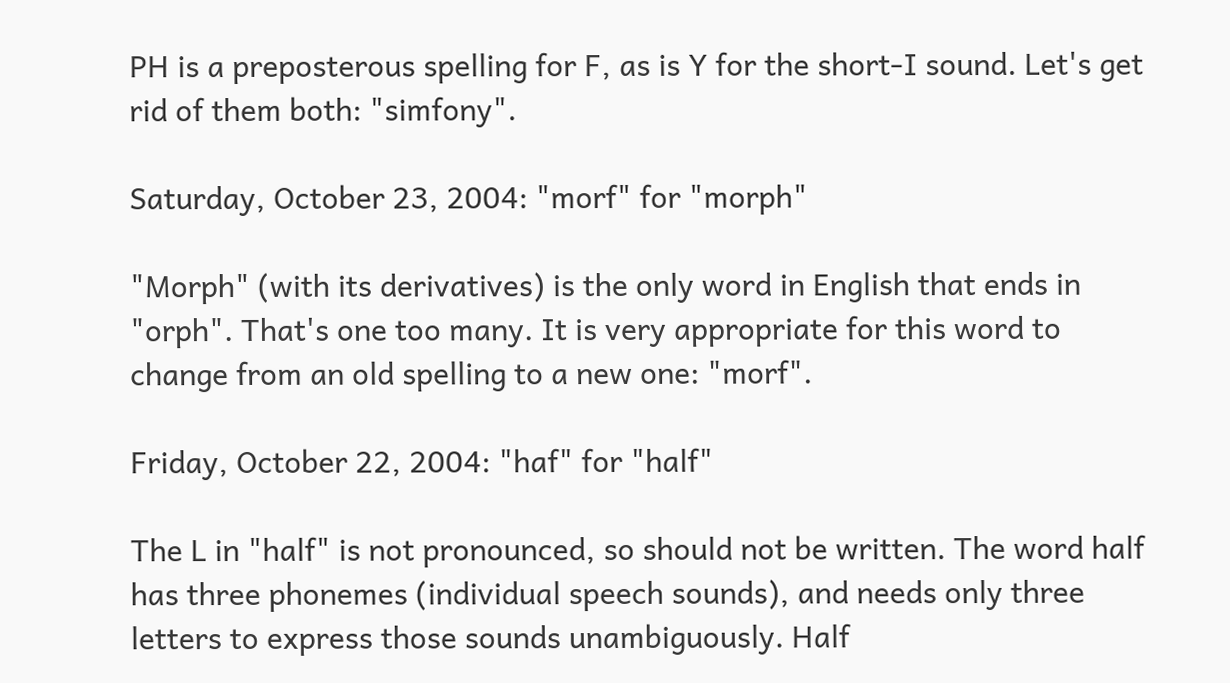PH is a preposterous spelling for F, as is Y for the short-I sound. Let's get rid of them both: "simfony".

Saturday, October 23, 2004: "morf" for "morph"

"Morph" (with its derivatives) is the only word in English that ends in "orph". That's one too many. It is very appropriate for this word to change from an old spelling to a new one: "morf".

Friday, October 22, 2004: "haf" for "half"

The L in "half" is not pronounced, so should not be written. The word half has three phonemes (individual speech sounds), and needs only three letters to express those sounds unambiguously. Half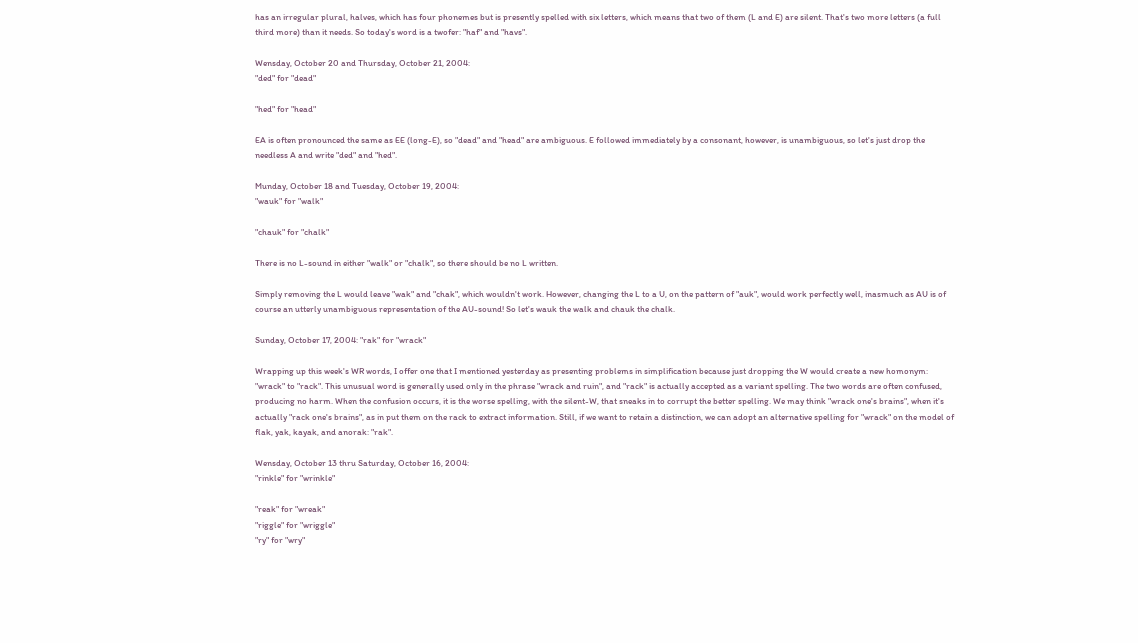has an irregular plural, halves, which has four phonemes but is presently spelled with six letters, which means that two of them (L and E) are silent. That's two more letters (a full third more) than it needs. So today's word is a twofer: "haf" and "havs".

Wensday, October 20 and Thursday, October 21, 2004:
"ded" for "dead"

"hed" for "head"

EA is often pronounced the same as EE (long-E), so "dead" and "head" are ambiguous. E followed immediately by a consonant, however, is unambiguous, so let's just drop the needless A and write "ded" and "hed".

Munday, October 18 and Tuesday, October 19, 2004:
"wauk" for "walk"

"chauk" for "chalk"

There is no L-sound in either "walk" or "chalk", so there should be no L written.

Simply removing the L would leave "wak" and "chak", which wouldn't work. However, changing the L to a U, on the pattern of "auk", would work perfectly well, inasmuch as AU is of course an utterly unambiguous representation of the AU-sound! So let's wauk the walk and chauk the chalk.

Sunday, October 17, 2004: "rak" for "wrack"

Wrapping up this week's WR words, I offer one that I mentioned yesterday as presenting problems in simplification because just dropping the W would create a new homonym: "wrack" to "rack". This unusual word is generally used only in the phrase "wrack and ruin", and "rack" is actually accepted as a variant spelling. The two words are often confused, producing no harm. When the confusion occurs, it is the worse spelling, with the silent-W, that sneaks in to corrupt the better spelling. We may think "wrack one's brains", when it's actually "rack one's brains", as in put them on the rack to extract information. Still, if we want to retain a distinction, we can adopt an alternative spelling for "wrack" on the model of flak, yak, kayak, and anorak: "rak".

Wensday, October 13 thru Saturday, October 16, 2004:
"rinkle" for "wrinkle"

"reak" for "wreak"
"riggle" for "wriggle"
"ry" for "wry"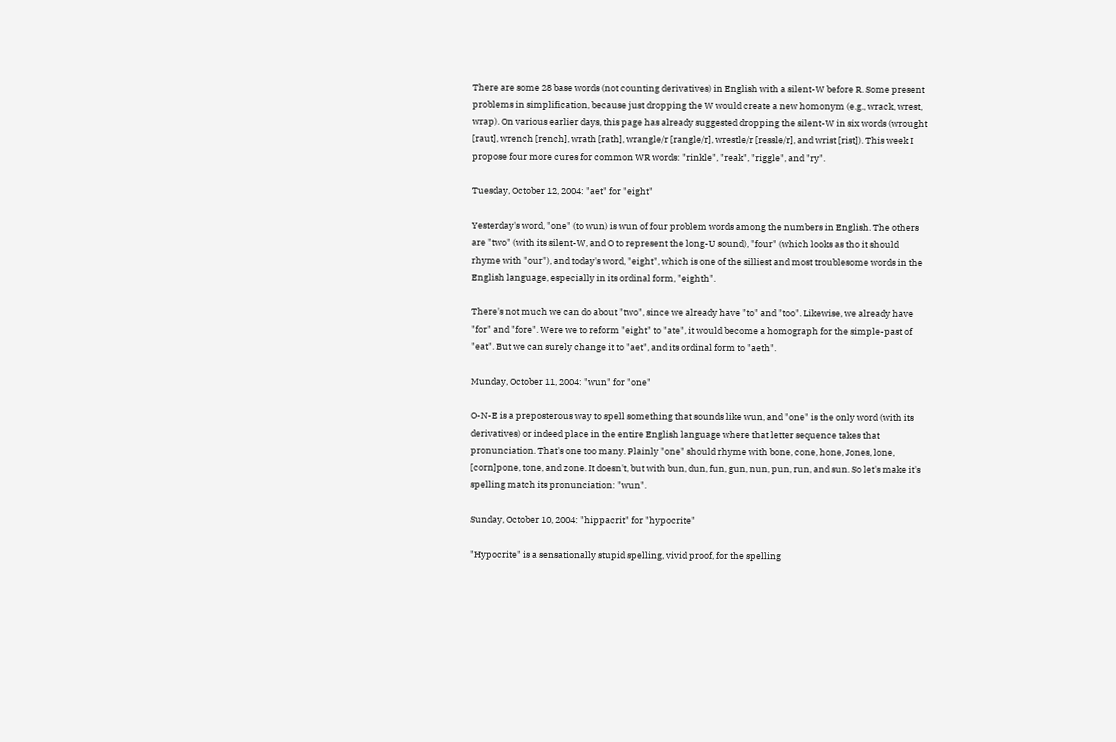There are some 28 base words (not counting derivatives) in English with a silent-W before R. Some present problems in simplification, because just dropping the W would create a new homonym (e.g., wrack, wrest, wrap). On various earlier days, this page has already suggested dropping the silent-W in six words (wrought [raut], wrench [rench], wrath [rath], wrangle/r [rangle/r], wrestle/r [ressle/r], and wrist [rist]). This week I propose four more cures for common WR words: "rinkle", "reak", "riggle", and "ry".

Tuesday, October 12, 2004: "aet" for "eight"

Yesterday's word, "one" (to wun) is wun of four problem words among the numbers in English. The others are "two" (with its silent-W, and O to represent the long-U sound), "four" (which looks as tho it should rhyme with "our"), and today's word, "eight", which is one of the silliest and most troublesome words in the English language, especially in its ordinal form, "eighth".

There's not much we can do about "two", since we already have "to" and "too". Likewise, we already have "for" and "fore". Were we to reform "eight" to "ate", it would become a homograph for the simple-past of "eat". But we can surely change it to "aet", and its ordinal form to "aeth".

Munday, October 11, 2004: "wun" for "one"

O-N-E is a preposterous way to spell something that sounds like wun, and "one" is the only word (with its derivatives) or indeed place in the entire English language where that letter sequence takes that pronunciation. That's one too many. Plainly "one" should rhyme with bone, cone, hone, Jones, lone, [corn]pone, tone, and zone. It doesn't, but with bun, dun, fun, gun, nun, pun, run, and sun. So let's make it's spelling match its pronunciation: "wun".

Sunday, October 10, 2004: "hippacrit" for "hypocrite"

"Hypocrite" is a sensationally stupid spelling, vivid proof, for the spelling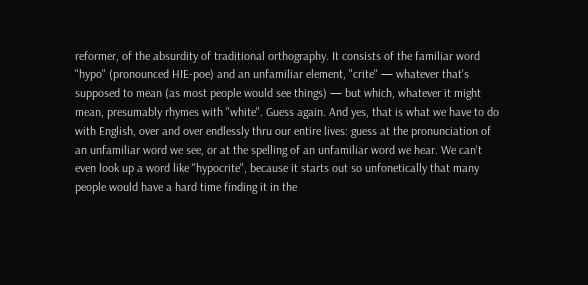reformer, of the absurdity of traditional orthography. It consists of the familiar word "hypo" (pronounced HIE-poe) and an unfamiliar element, "crite" — whatever that's supposed to mean (as most people would see things) — but which, whatever it might mean, presumably rhymes with "white". Guess again. And yes, that is what we have to do with English, over and over endlessly thru our entire lives: guess at the pronunciation of an unfamiliar word we see, or at the spelling of an unfamiliar word we hear. We can't even look up a word like "hypocrite", because it starts out so unfonetically that many people would have a hard time finding it in the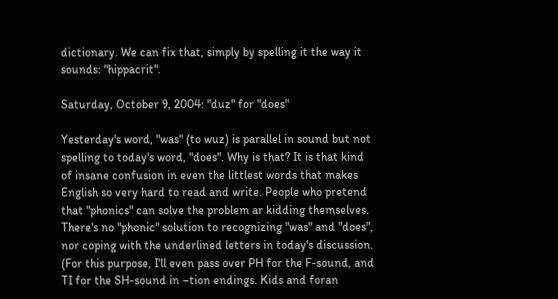dictionary. We can fix that, simply by spelling it the way it sounds: "hippacrit".

Saturday, October 9, 2004: "duz" for "does"

Yesterday's word, "was" (to wuz) is parallel in sound but not spelling to today's word, "does". Why is that? It is that kind of insane confusion in even the littlest words that makes English so very hard to read and write. People who pretend that "phonics" can solve the problem ar kidding themselves. There's no "phonic" solution to recognizing "was" and "does", nor coping with the underlined letters in today's discussion. (For this purpose, I'll even pass over PH for the F-sound, and TI for the SH-sound in –tion endings. Kids and foran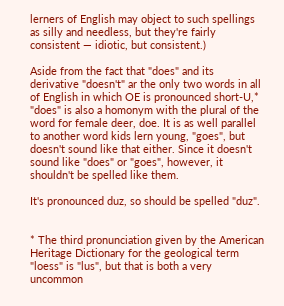lerners of English may object to such spellings as silly and needless, but they're fairly consistent — idiotic, but consistent.)

Aside from the fact that "does" and its derivative "doesn't" ar the only two words in all of English in which OE is pronounced short-U,* "does" is also a homonym with the plural of the word for female deer, doe. It is as well parallel to another word kids lern young, "goes", but doesn't sound like that either. Since it doesn't sound like "does" or "goes", however, it shouldn't be spelled like them.

It's pronounced duz, so should be spelled "duz".


* The third pronunciation given by the American Heritage Dictionary for the geological term "loess" is "lus", but that is both a very uncommon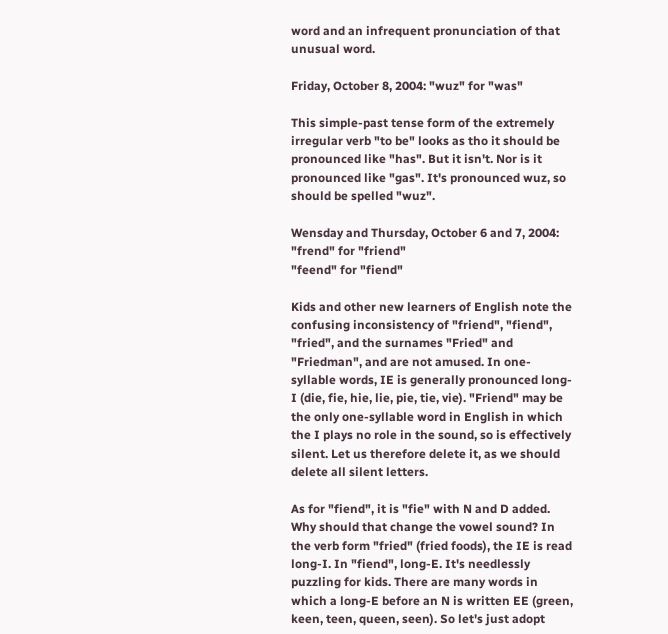word and an infrequent pronunciation of that unusual word.

Friday, October 8, 2004: "wuz" for "was"

This simple-past tense form of the extremely irregular verb "to be" looks as tho it should be pronounced like "has". But it isn't. Nor is it pronounced like "gas". It's pronounced wuz, so should be spelled "wuz".

Wensday and Thursday, October 6 and 7, 2004:
"frend" for "friend"
"feend" for "fiend"

Kids and other new learners of English note the confusing inconsistency of "friend", "fiend", "fried", and the surnames "Fried" and "Friedman", and are not amused. In one-syllable words, IE is generally pronounced long-I (die, fie, hie, lie, pie, tie, vie). "Friend" may be the only one-syllable word in English in which the I plays no role in the sound, so is effectively silent. Let us therefore delete it, as we should delete all silent letters.

As for "fiend", it is "fie" with N and D added. Why should that change the vowel sound? In the verb form "fried" (fried foods), the IE is read long-I. In "fiend", long-E. It's needlessly puzzling for kids. There are many words in which a long-E before an N is written EE (green, keen, teen, queen, seen). So let's just adopt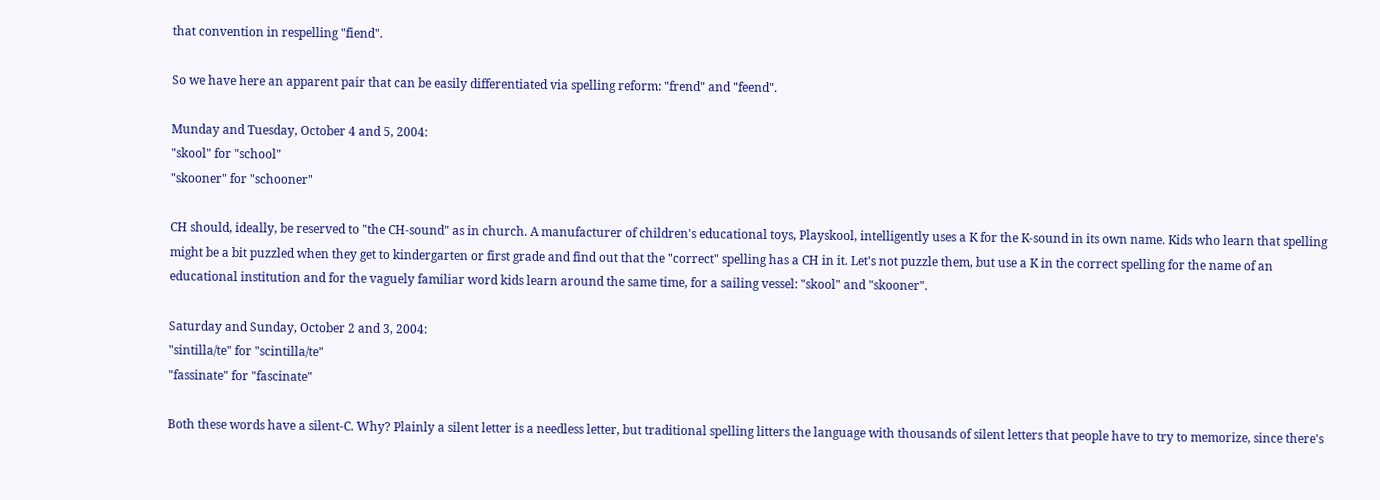that convention in respelling "fiend".

So we have here an apparent pair that can be easily differentiated via spelling reform: "frend" and "feend".

Munday and Tuesday, October 4 and 5, 2004:
"skool" for "school"
"skooner" for "schooner"

CH should, ideally, be reserved to "the CH-sound" as in church. A manufacturer of children's educational toys, Playskool, intelligently uses a K for the K-sound in its own name. Kids who learn that spelling might be a bit puzzled when they get to kindergarten or first grade and find out that the "correct" spelling has a CH in it. Let's not puzzle them, but use a K in the correct spelling for the name of an educational institution and for the vaguely familiar word kids learn around the same time, for a sailing vessel: "skool" and "skooner".

Saturday and Sunday, October 2 and 3, 2004:
"sintilla/te" for "scintilla/te"
"fassinate" for "fascinate"

Both these words have a silent-C. Why? Plainly a silent letter is a needless letter, but traditional spelling litters the language with thousands of silent letters that people have to try to memorize, since there's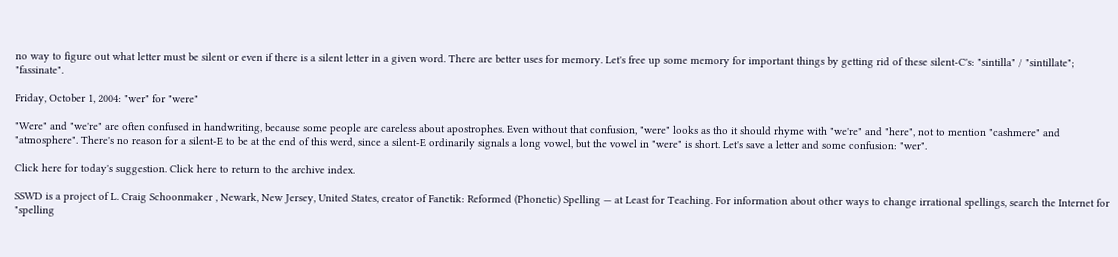no way to figure out what letter must be silent or even if there is a silent letter in a given word. There are better uses for memory. Let's free up some memory for important things by getting rid of these silent-C's: "sintilla" / "sintillate"; "fassinate".

Friday, October 1, 2004: "wer" for "were"

"Were" and "we're" are often confused in handwriting, because some people are careless about apostrophes. Even without that confusion, "were" looks as tho it should rhyme with "we're" and "here", not to mention "cashmere" and "atmosphere". There's no reason for a silent-E to be at the end of this werd, since a silent-E ordinarily signals a long vowel, but the vowel in "were" is short. Let's save a letter and some confusion: "wer".

Click here for today's suggestion. Click here to return to the archive index.

SSWD is a project of L. Craig Schoonmaker , Newark, New Jersey, United States, creator of Fanetik: Reformed (Phonetic) Spelling — at Least for Teaching. For information about other ways to change irrational spellings, search the Internet for "spelling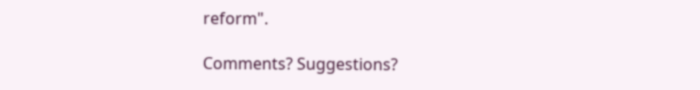reform".

Comments? Suggestions?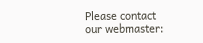Please contact our webmaster: